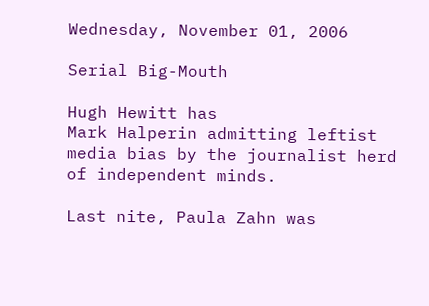Wednesday, November 01, 2006

Serial Big-Mouth

Hugh Hewitt has
Mark Halperin admitting leftist media bias by the journalist herd of independent minds.

Last nite, Paula Zahn was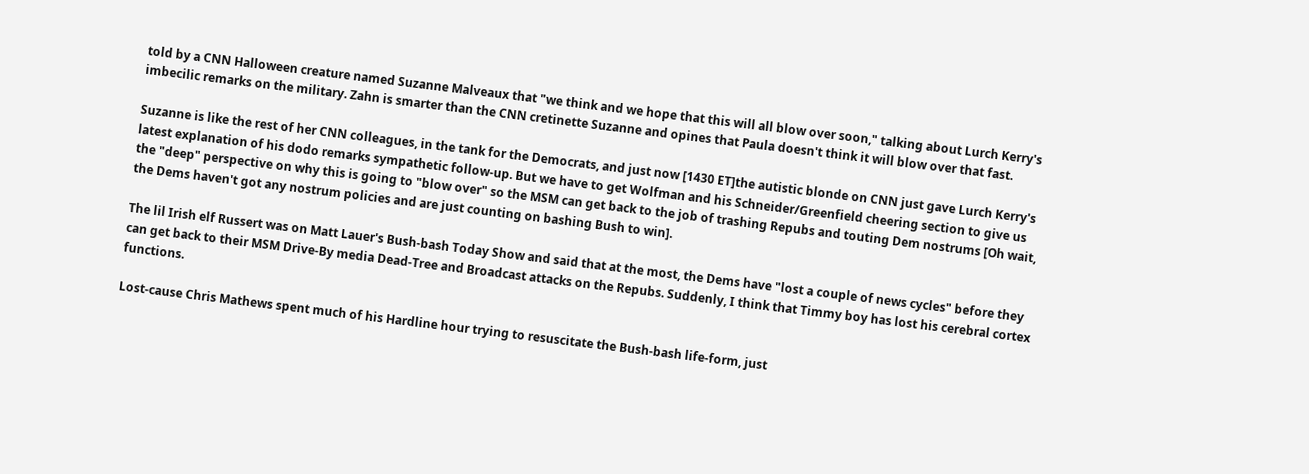told by a CNN Halloween creature named Suzanne Malveaux that "we think and we hope that this will all blow over soon," talking about Lurch Kerry's imbecilic remarks on the military. Zahn is smarter than the CNN cretinette Suzanne and opines that Paula doesn't think it will blow over that fast.

Suzanne is like the rest of her CNN colleagues, in the tank for the Democrats, and just now [1430 ET]the autistic blonde on CNN just gave Lurch Kerry's latest explanation of his dodo remarks sympathetic follow-up. But we have to get Wolfman and his Schneider/Greenfield cheering section to give us the "deep" perspective on why this is going to "blow over" so the MSM can get back to the job of trashing Repubs and touting Dem nostrums [Oh wait, the Dems haven't got any nostrum policies and are just counting on bashing Bush to win].

The lil Irish elf Russert was on Matt Lauer's Bush-bash Today Show and said that at the most, the Dems have "lost a couple of news cycles" before they can get back to their MSM Drive-By media Dead-Tree and Broadcast attacks on the Repubs. Suddenly, I think that Timmy boy has lost his cerebral cortex functions.

Lost-cause Chris Mathews spent much of his Hardline hour trying to resuscitate the Bush-bash life-form, just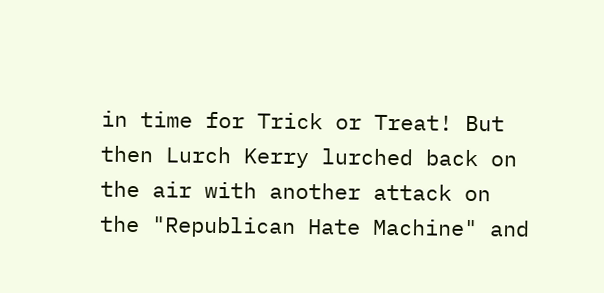in time for Trick or Treat! But then Lurch Kerry lurched back on the air with another attack on the "Republican Hate Machine" and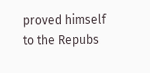proved himself to the Repubs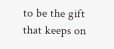to be the gift that keeps on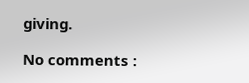giving.

No comments :